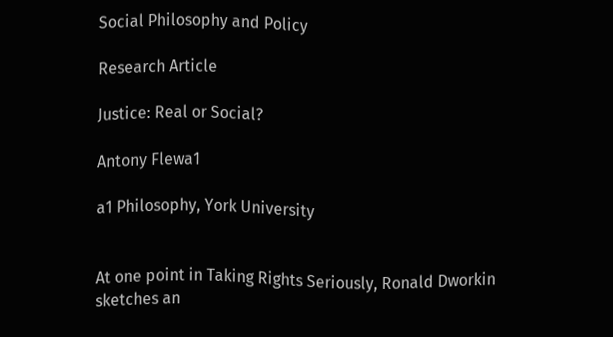Social Philosophy and Policy

Research Article

Justice: Real or Social?

Antony Flewa1

a1 Philosophy, York University


At one point in Taking Rights Seriously, Ronald Dworkin sketches an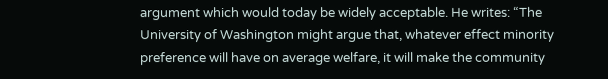argument which would today be widely acceptable. He writes: “The University of Washington might argue that, whatever effect minority preference will have on average welfare, it will make the community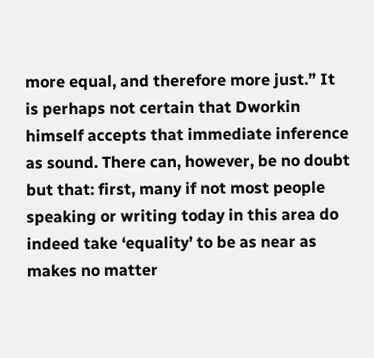more equal, and therefore more just.” It is perhaps not certain that Dworkin himself accepts that immediate inference as sound. There can, however, be no doubt but that: first, many if not most people speaking or writing today in this area do indeed take ‘equality’ to be as near as makes no matter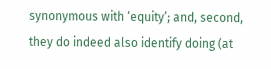synonymous with ‘equity’; and, second, they do indeed also identify doing (at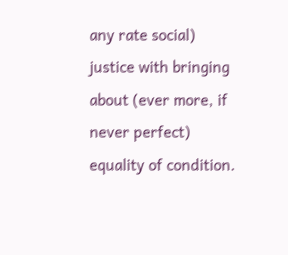any rate social) justice with bringing about (ever more, if never perfect) equality of condition.